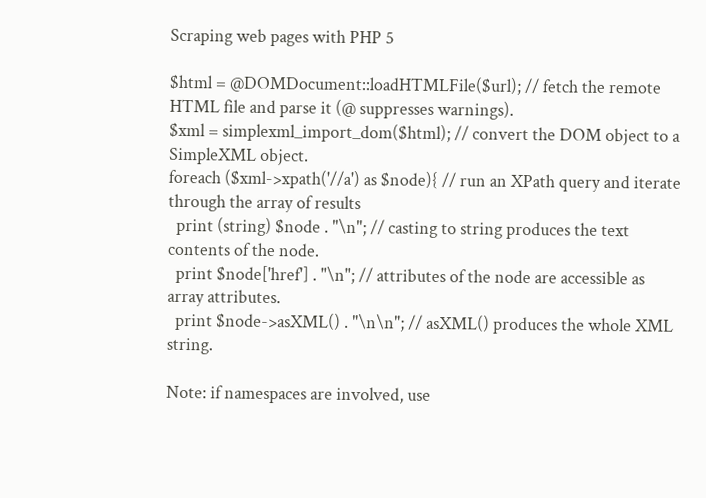Scraping web pages with PHP 5

$html = @DOMDocument::loadHTMLFile($url); // fetch the remote HTML file and parse it (@ suppresses warnings).
$xml = simplexml_import_dom($html); // convert the DOM object to a SimpleXML object.
foreach ($xml->xpath('//a') as $node){ // run an XPath query and iterate through the array of results
  print (string) $node . "\n"; // casting to string produces the text contents of the node.
  print $node['href'] . "\n"; // attributes of the node are accessible as array attributes.
  print $node->asXML() . "\n\n"; // asXML() produces the whole XML string.

Note: if namespaces are involved, use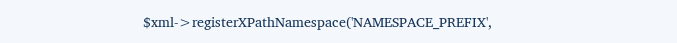$xml->registerXPathNamespace('NAMESPACE_PREFIX',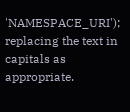'NAMESPACE_URI');
replacing the text in capitals as appropriate.